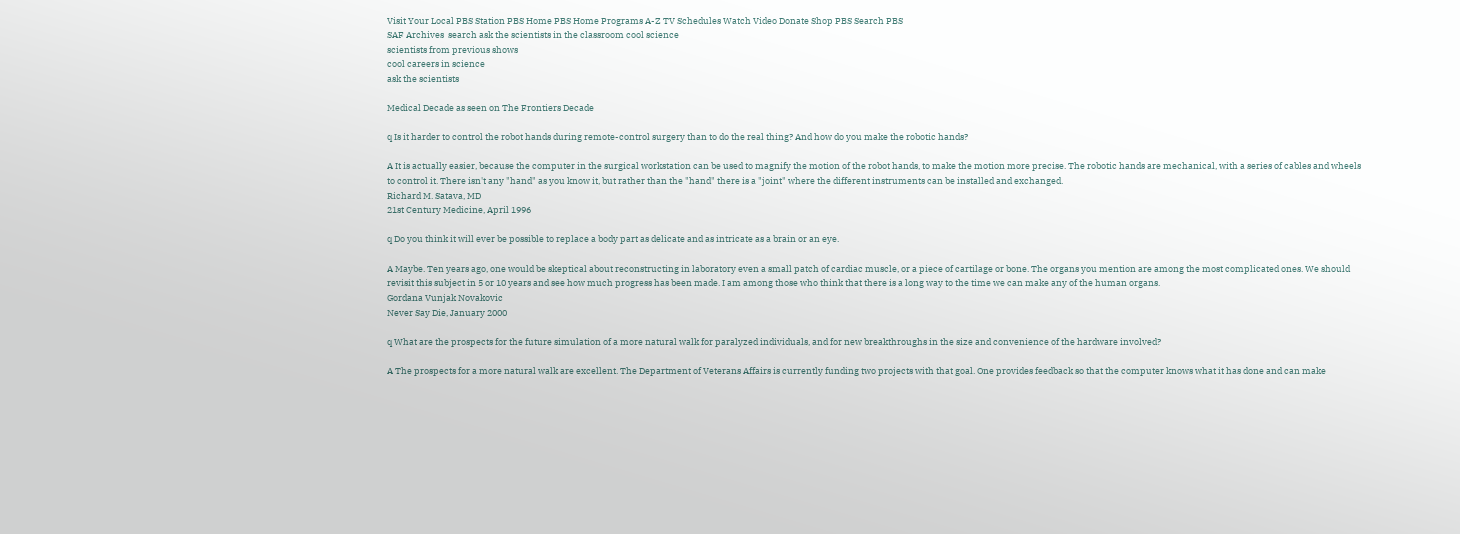Visit Your Local PBS Station PBS Home PBS Home Programs A-Z TV Schedules Watch Video Donate Shop PBS Search PBS
SAF Archives  search ask the scientists in the classroom cool science
scientists from previous shows
cool careers in science
ask the scientists

Medical Decade as seen on The Frontiers Decade

q Is it harder to control the robot hands during remote-control surgery than to do the real thing? And how do you make the robotic hands?

A It is actually easier, because the computer in the surgical workstation can be used to magnify the motion of the robot hands, to make the motion more precise. The robotic hands are mechanical, with a series of cables and wheels to control it. There isn't any "hand" as you know it, but rather than the "hand" there is a "joint" where the different instruments can be installed and exchanged.
Richard M. Satava, MD
21st Century Medicine, April 1996

q Do you think it will ever be possible to replace a body part as delicate and as intricate as a brain or an eye.

A Maybe. Ten years ago, one would be skeptical about reconstructing in laboratory even a small patch of cardiac muscle, or a piece of cartilage or bone. The organs you mention are among the most complicated ones. We should revisit this subject in 5 or 10 years and see how much progress has been made. I am among those who think that there is a long way to the time we can make any of the human organs.
Gordana Vunjak Novakovic
Never Say Die, January 2000

q What are the prospects for the future simulation of a more natural walk for paralyzed individuals, and for new breakthroughs in the size and convenience of the hardware involved?

A The prospects for a more natural walk are excellent. The Department of Veterans Affairs is currently funding two projects with that goal. One provides feedback so that the computer knows what it has done and can make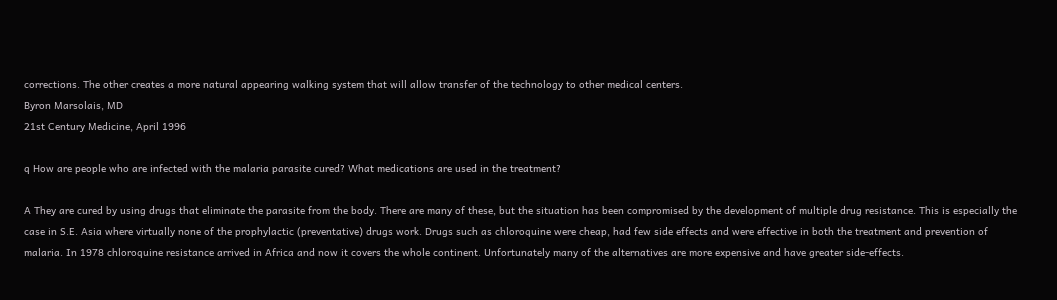corrections. The other creates a more natural appearing walking system that will allow transfer of the technology to other medical centers.
Byron Marsolais, MD
21st Century Medicine, April 1996

q How are people who are infected with the malaria parasite cured? What medications are used in the treatment?

A They are cured by using drugs that eliminate the parasite from the body. There are many of these, but the situation has been compromised by the development of multiple drug resistance. This is especially the case in S.E. Asia where virtually none of the prophylactic (preventative) drugs work. Drugs such as chloroquine were cheap, had few side effects and were effective in both the treatment and prevention of malaria. In 1978 chloroquine resistance arrived in Africa and now it covers the whole continent. Unfortunately many of the alternatives are more expensive and have greater side-effects.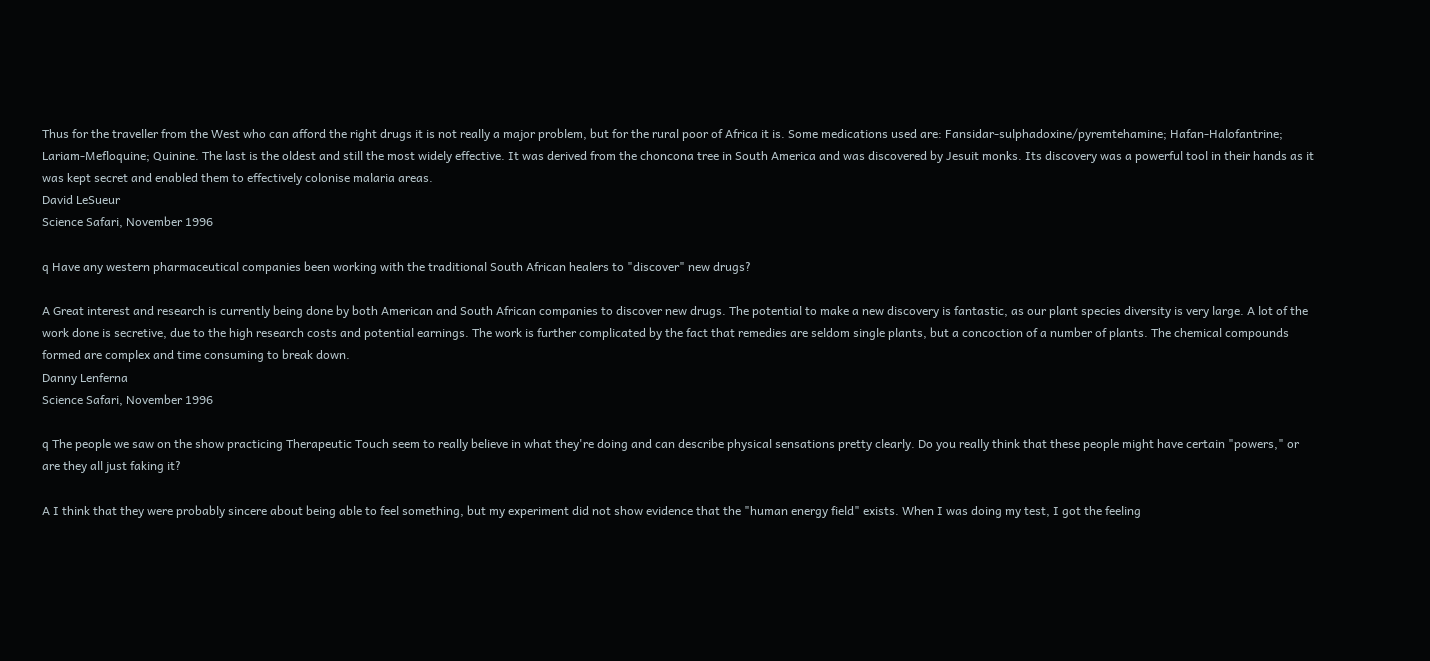Thus for the traveller from the West who can afford the right drugs it is not really a major problem, but for the rural poor of Africa it is. Some medications used are: Fansidar-sulphadoxine/pyremtehamine; Hafan-Halofantrine; Lariam-Mefloquine; Quinine. The last is the oldest and still the most widely effective. It was derived from the choncona tree in South America and was discovered by Jesuit monks. Its discovery was a powerful tool in their hands as it was kept secret and enabled them to effectively colonise malaria areas.
David LeSueur
Science Safari, November 1996

q Have any western pharmaceutical companies been working with the traditional South African healers to "discover" new drugs?

A Great interest and research is currently being done by both American and South African companies to discover new drugs. The potential to make a new discovery is fantastic, as our plant species diversity is very large. A lot of the work done is secretive, due to the high research costs and potential earnings. The work is further complicated by the fact that remedies are seldom single plants, but a concoction of a number of plants. The chemical compounds formed are complex and time consuming to break down.
Danny Lenferna
Science Safari, November 1996

q The people we saw on the show practicing Therapeutic Touch seem to really believe in what they're doing and can describe physical sensations pretty clearly. Do you really think that these people might have certain "powers," or are they all just faking it?

A I think that they were probably sincere about being able to feel something, but my experiment did not show evidence that the "human energy field" exists. When I was doing my test, I got the feeling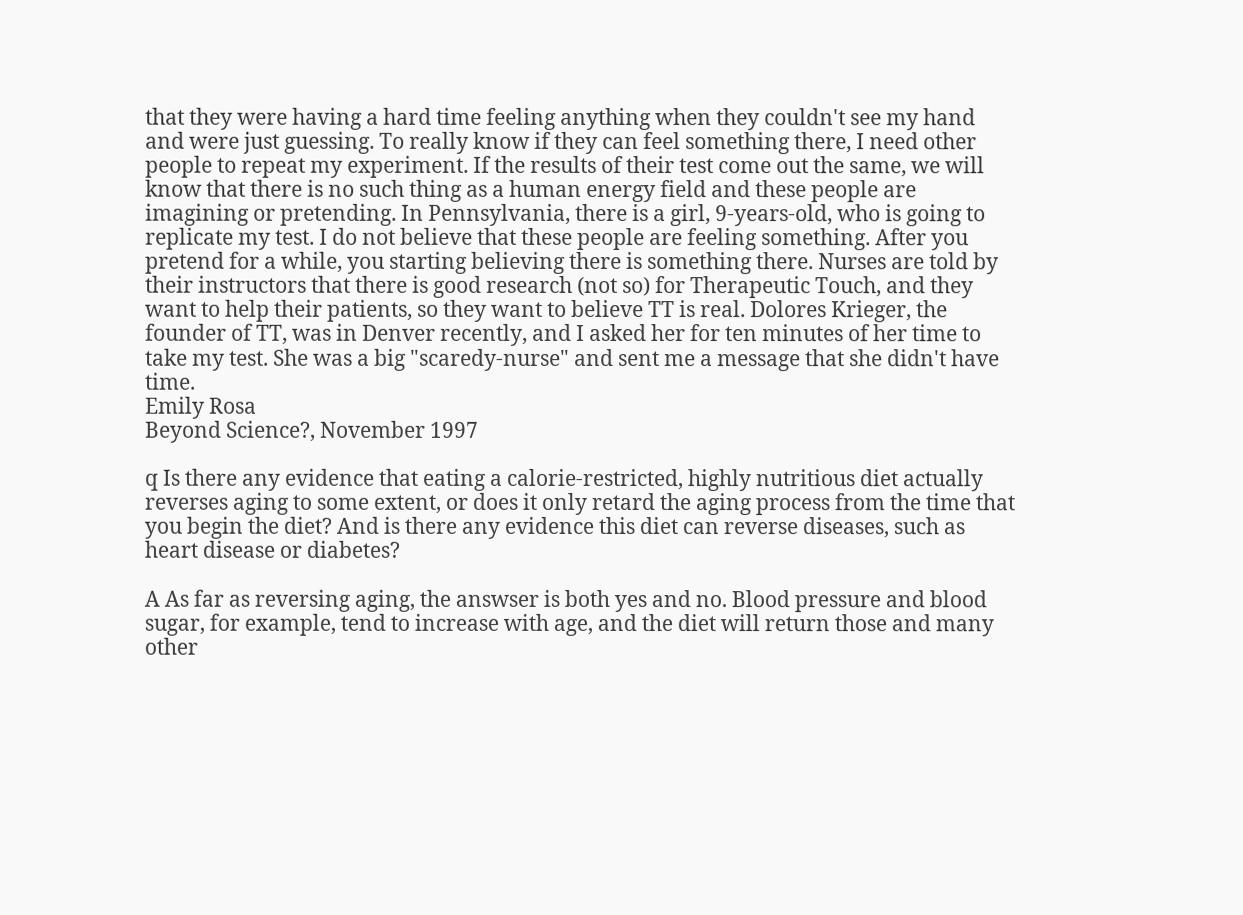that they were having a hard time feeling anything when they couldn't see my hand and were just guessing. To really know if they can feel something there, I need other people to repeat my experiment. If the results of their test come out the same, we will know that there is no such thing as a human energy field and these people are imagining or pretending. In Pennsylvania, there is a girl, 9-years-old, who is going to replicate my test. I do not believe that these people are feeling something. After you pretend for a while, you starting believing there is something there. Nurses are told by their instructors that there is good research (not so) for Therapeutic Touch, and they want to help their patients, so they want to believe TT is real. Dolores Krieger, the founder of TT, was in Denver recently, and I asked her for ten minutes of her time to take my test. She was a big "scaredy-nurse" and sent me a message that she didn't have time.
Emily Rosa
Beyond Science?, November 1997

q Is there any evidence that eating a calorie-restricted, highly nutritious diet actually reverses aging to some extent, or does it only retard the aging process from the time that you begin the diet? And is there any evidence this diet can reverse diseases, such as heart disease or diabetes?

A As far as reversing aging, the answser is both yes and no. Blood pressure and blood sugar, for example, tend to increase with age, and the diet will return those and many other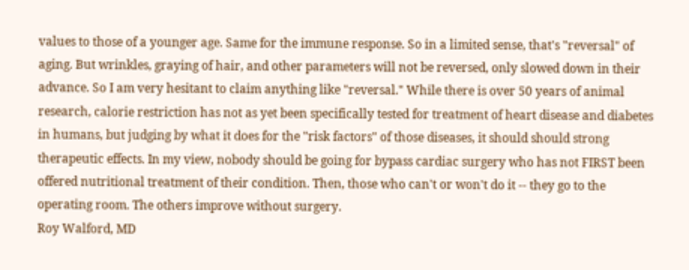values to those of a younger age. Same for the immune response. So in a limited sense, that's "reversal" of aging. But wrinkles, graying of hair, and other parameters will not be reversed, only slowed down in their advance. So I am very hesitant to claim anything like "reversal." While there is over 50 years of animal research, calorie restriction has not as yet been specifically tested for treatment of heart disease and diabetes in humans, but judging by what it does for the "risk factors" of those diseases, it should should strong therapeutic effects. In my view, nobody should be going for bypass cardiac surgery who has not FIRST been offered nutritional treatment of their condition. Then, those who can't or won't do it -- they go to the operating room. The others improve without surgery.
Roy Walford, MD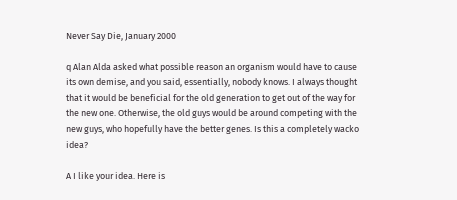Never Say Die, January 2000

q Alan Alda asked what possible reason an organism would have to cause its own demise, and you said, essentially, nobody knows. I always thought that it would be beneficial for the old generation to get out of the way for the new one. Otherwise, the old guys would be around competing with the new guys, who hopefully have the better genes. Is this a completely wacko idea?

A I like your idea. Here is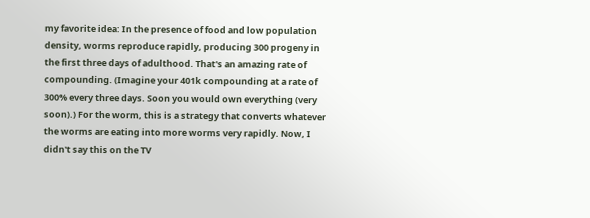my favorite idea: In the presence of food and low population density, worms reproduce rapidly, producing 300 progeny in the first three days of adulthood. That's an amazing rate of compounding. (Imagine your 401k compounding at a rate of 300% every three days. Soon you would own everything (very soon).) For the worm, this is a strategy that converts whatever the worms are eating into more worms very rapidly. Now, I didn't say this on the TV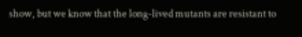show, but we know that the long-lived mutants are resistant to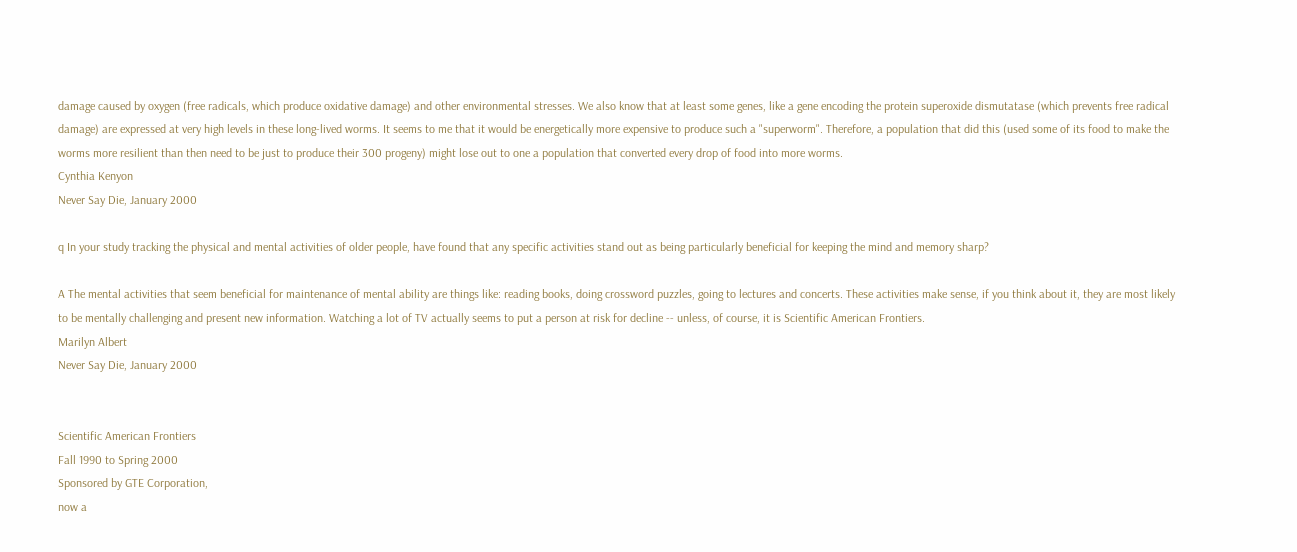damage caused by oxygen (free radicals, which produce oxidative damage) and other environmental stresses. We also know that at least some genes, like a gene encoding the protein superoxide dismutatase (which prevents free radical damage) are expressed at very high levels in these long-lived worms. It seems to me that it would be energetically more expensive to produce such a "superworm". Therefore, a population that did this (used some of its food to make the worms more resilient than then need to be just to produce their 300 progeny) might lose out to one a population that converted every drop of food into more worms.
Cynthia Kenyon
Never Say Die, January 2000

q In your study tracking the physical and mental activities of older people, have found that any specific activities stand out as being particularly beneficial for keeping the mind and memory sharp?

A The mental activities that seem beneficial for maintenance of mental ability are things like: reading books, doing crossword puzzles, going to lectures and concerts. These activities make sense, if you think about it, they are most likely to be mentally challenging and present new information. Watching a lot of TV actually seems to put a person at risk for decline -- unless, of course, it is Scientific American Frontiers.
Marilyn Albert
Never Say Die, January 2000


Scientific American Frontiers
Fall 1990 to Spring 2000
Sponsored by GTE Corporation,
now a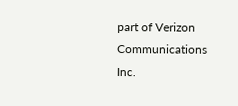part of Verizon Communications Inc.